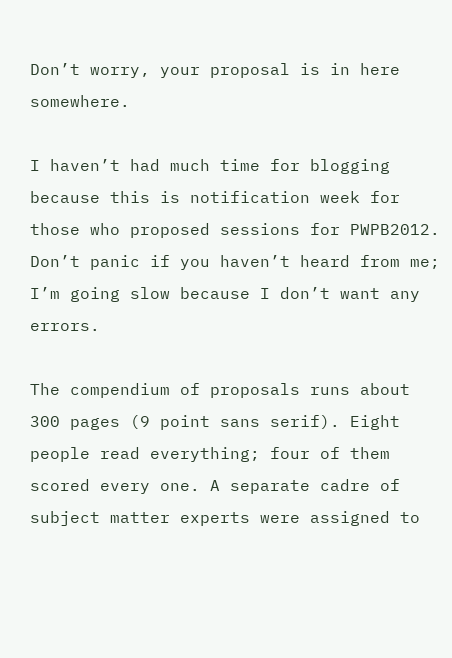Don’t worry, your proposal is in here somewhere.

I haven’t had much time for blogging because this is notification week for those who proposed sessions for PWPB2012. Don’t panic if you haven’t heard from me; I’m going slow because I don’t want any errors.

The compendium of proposals runs about 300 pages (9 point sans serif). Eight people read everything; four of them scored every one. A separate cadre of subject matter experts were assigned to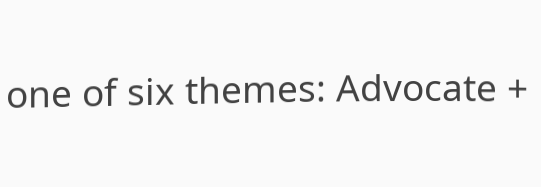one of six themes: Advocate +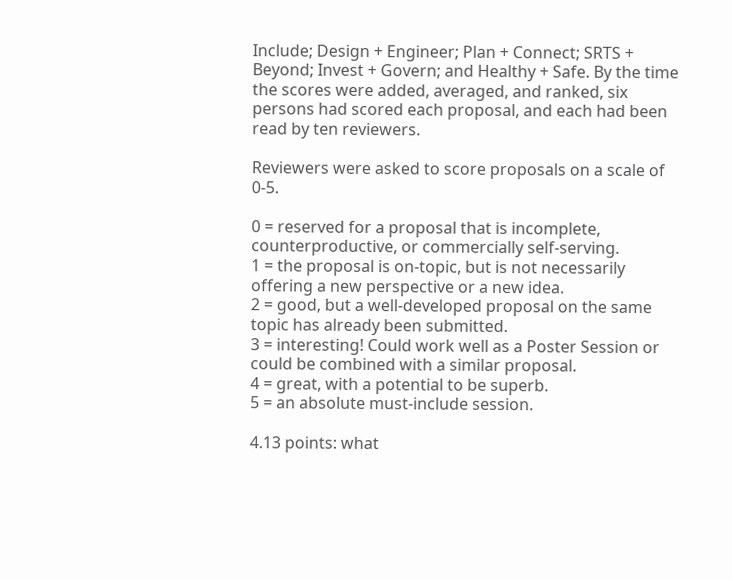Include; Design + Engineer; Plan + Connect; SRTS + Beyond; Invest + Govern; and Healthy + Safe. By the time the scores were added, averaged, and ranked, six persons had scored each proposal, and each had been read by ten reviewers.

Reviewers were asked to score proposals on a scale of 0-5.

0 = reserved for a proposal that is incomplete, counterproductive, or commercially self-serving.
1 = the proposal is on-topic, but is not necessarily offering a new perspective or a new idea.
2 = good, but a well-developed proposal on the same topic has already been submitted.
3 = interesting! Could work well as a Poster Session or could be combined with a similar proposal.
4 = great, with a potential to be superb.
5 = an absolute must-include session.

4.13 points: what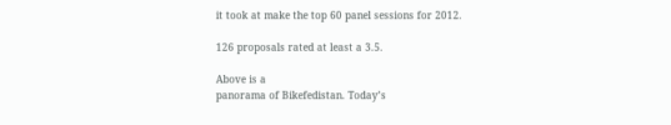it took at make the top 60 panel sessions for 2012.

126 proposals rated at least a 3.5.

Above is a
panorama of Bikefedistan. Today’s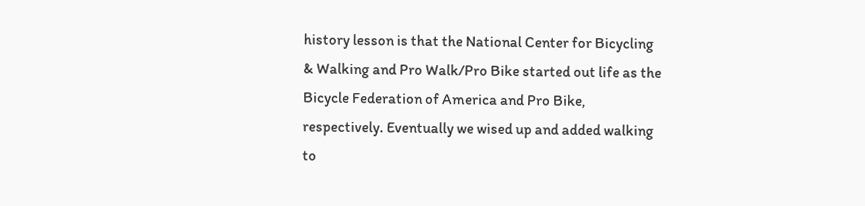history lesson is that the National Center for Bicycling & Walking and Pro Walk/Pro Bike started out life as the Bicycle Federation of America and Pro Bike, respectively. Eventually we wised up and added walking to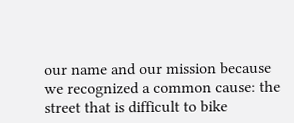our name and our mission because we recognized a common cause: the street that is difficult to bike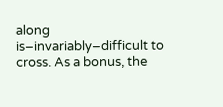along is–invariably–difficult to cross. As a bonus, the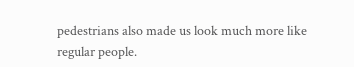pedestrians also made us look much more like regular people.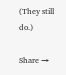(They still do.)

Share →